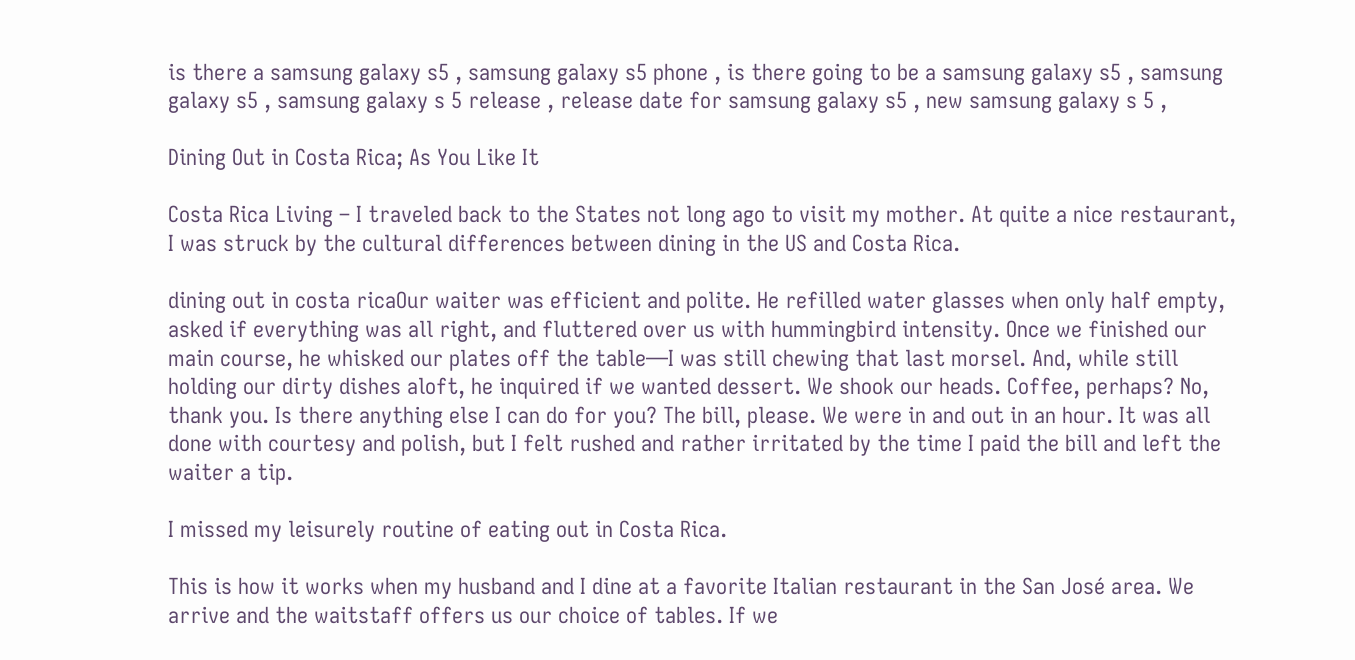is there a samsung galaxy s5 , samsung galaxy s5 phone , is there going to be a samsung galaxy s5 , samsung galaxy s5 , samsung galaxy s 5 release , release date for samsung galaxy s5 , new samsung galaxy s 5 ,

Dining Out in Costa Rica; As You Like It

Costa Rica Living – I traveled back to the States not long ago to visit my mother. At quite a nice restaurant, I was struck by the cultural differences between dining in the US and Costa Rica.

dining out in costa ricaOur waiter was efficient and polite. He refilled water glasses when only half empty, asked if everything was all right, and fluttered over us with hummingbird intensity. Once we finished our main course, he whisked our plates off the table—I was still chewing that last morsel. And, while still holding our dirty dishes aloft, he inquired if we wanted dessert. We shook our heads. Coffee, perhaps? No, thank you. Is there anything else I can do for you? The bill, please. We were in and out in an hour. It was all done with courtesy and polish, but I felt rushed and rather irritated by the time I paid the bill and left the waiter a tip.

I missed my leisurely routine of eating out in Costa Rica.

This is how it works when my husband and I dine at a favorite Italian restaurant in the San José area. We arrive and the waitstaff offers us our choice of tables. If we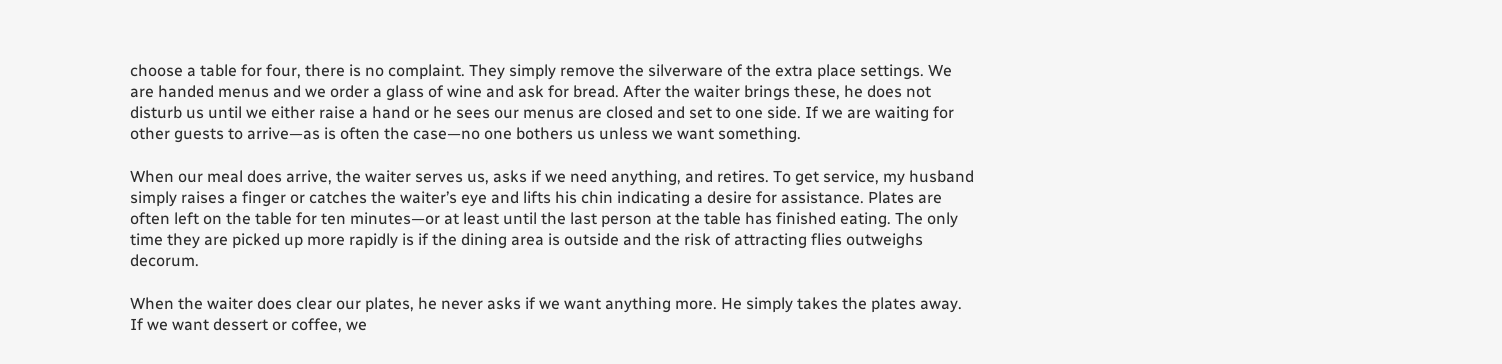choose a table for four, there is no complaint. They simply remove the silverware of the extra place settings. We are handed menus and we order a glass of wine and ask for bread. After the waiter brings these, he does not disturb us until we either raise a hand or he sees our menus are closed and set to one side. If we are waiting for other guests to arrive—as is often the case—no one bothers us unless we want something.

When our meal does arrive, the waiter serves us, asks if we need anything, and retires. To get service, my husband simply raises a finger or catches the waiter’s eye and lifts his chin indicating a desire for assistance. Plates are often left on the table for ten minutes—or at least until the last person at the table has finished eating. The only time they are picked up more rapidly is if the dining area is outside and the risk of attracting flies outweighs decorum.

When the waiter does clear our plates, he never asks if we want anything more. He simply takes the plates away. If we want dessert or coffee, we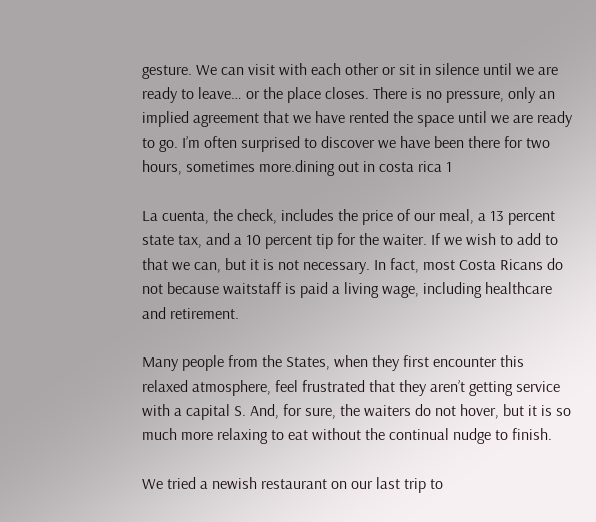gesture. We can visit with each other or sit in silence until we are ready to leave… or the place closes. There is no pressure, only an implied agreement that we have rented the space until we are ready to go. I’m often surprised to discover we have been there for two hours, sometimes more.dining out in costa rica 1

La cuenta, the check, includes the price of our meal, a 13 percent state tax, and a 10 percent tip for the waiter. If we wish to add to that we can, but it is not necessary. In fact, most Costa Ricans do not because waitstaff is paid a living wage, including healthcare and retirement.

Many people from the States, when they first encounter this relaxed atmosphere, feel frustrated that they aren’t getting service with a capital S. And, for sure, the waiters do not hover, but it is so much more relaxing to eat without the continual nudge to finish.

We tried a newish restaurant on our last trip to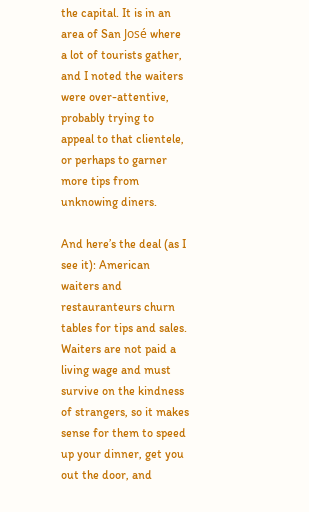the capital. It is in an area of San José where a lot of tourists gather, and I noted the waiters were over-attentive, probably trying to appeal to that clientele, or perhaps to garner more tips from unknowing diners.

And here’s the deal (as I see it): American waiters and restauranteurs churn tables for tips and sales. Waiters are not paid a living wage and must survive on the kindness of strangers, so it makes sense for them to speed up your dinner, get you out the door, and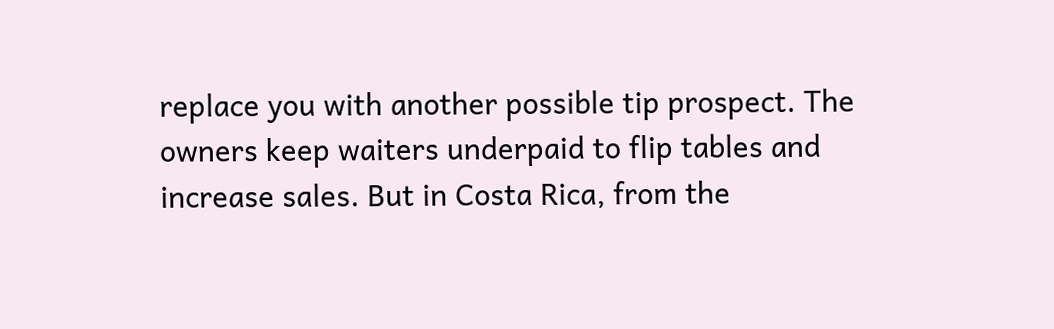replace you with another possible tip prospect. The owners keep waiters underpaid to flip tables and increase sales. But in Costa Rica, from the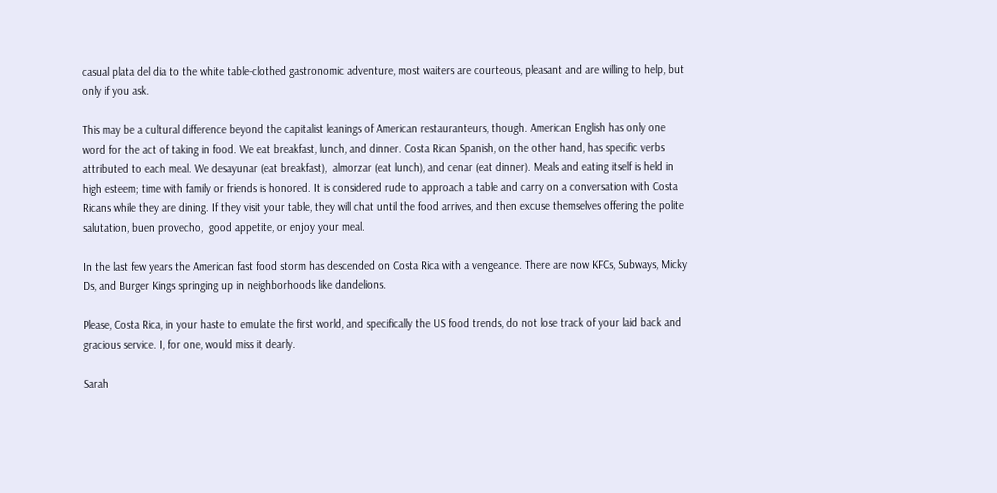casual plata del dia to the white table-clothed gastronomic adventure, most waiters are courteous, pleasant and are willing to help, but only if you ask.

This may be a cultural difference beyond the capitalist leanings of American restauranteurs, though. American English has only one word for the act of taking in food. We eat breakfast, lunch, and dinner. Costa Rican Spanish, on the other hand, has specific verbs attributed to each meal. We desayunar (eat breakfast),  almorzar (eat lunch), and cenar (eat dinner). Meals and eating itself is held in high esteem; time with family or friends is honored. It is considered rude to approach a table and carry on a conversation with Costa Ricans while they are dining. If they visit your table, they will chat until the food arrives, and then excuse themselves offering the polite salutation, buen provecho,  good appetite, or enjoy your meal.

In the last few years the American fast food storm has descended on Costa Rica with a vengeance. There are now KFCs, Subways, Micky Ds, and Burger Kings springing up in neighborhoods like dandelions.

Please, Costa Rica, in your haste to emulate the first world, and specifically the US food trends, do not lose track of your laid back and gracious service. I, for one, would miss it dearly.

Sarah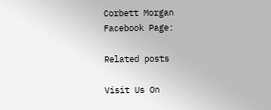Corbett Morgan
Facebook Page:

Related posts

Visit Us On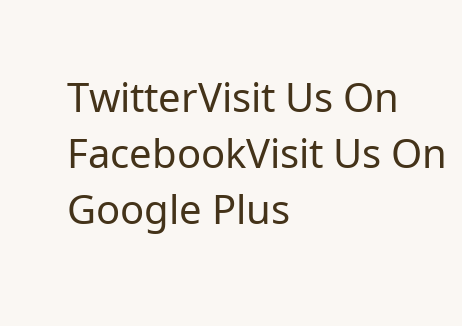TwitterVisit Us On FacebookVisit Us On Google Plus